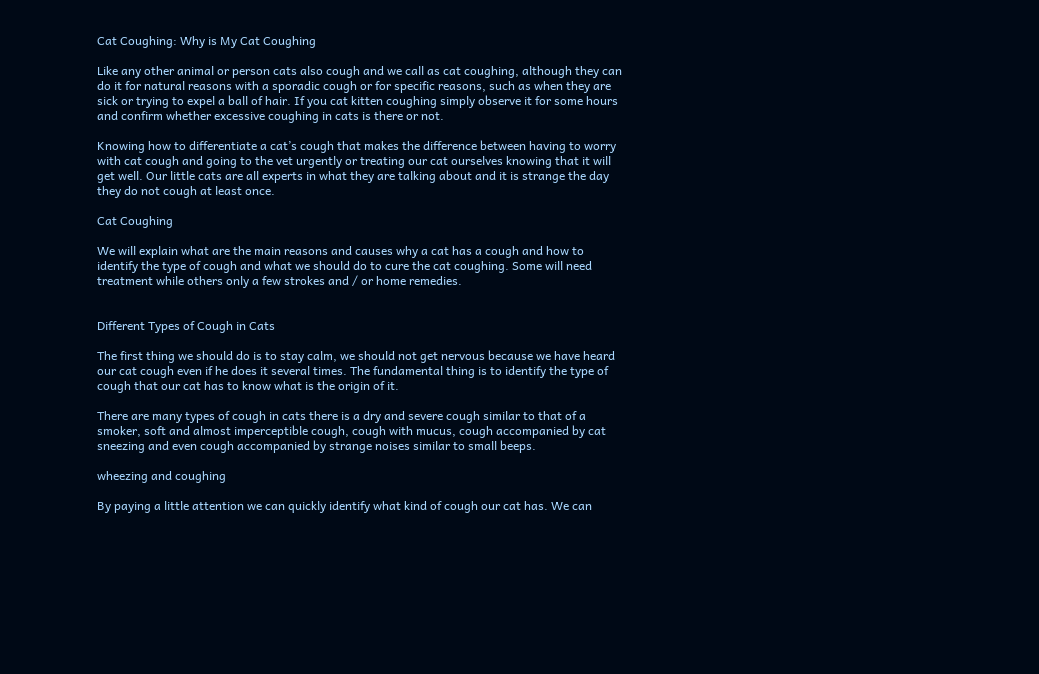Cat Coughing: Why is My Cat Coughing

Like any other animal or person cats also cough and we call as cat coughing, although they can do it for natural reasons with a sporadic cough or for specific reasons, such as when they are sick or trying to expel a ball of hair. If you cat kitten coughing simply observe it for some hours and confirm whether excessive coughing in cats is there or not.

Knowing how to differentiate a cat’s cough that makes the difference between having to worry with cat cough and going to the vet urgently or treating our cat ourselves knowing that it will get well. Our little cats are all experts in what they are talking about and it is strange the day they do not cough at least once.

Cat Coughing

We will explain what are the main reasons and causes why a cat has a cough and how to identify the type of cough and what we should do to cure the cat coughing. Some will need treatment while others only a few strokes and / or home remedies.


Different Types of Cough in Cats

The first thing we should do is to stay calm, we should not get nervous because we have heard our cat cough even if he does it several times. The fundamental thing is to identify the type of cough that our cat has to know what is the origin of it.

There are many types of cough in cats there is a dry and severe cough similar to that of a smoker, soft and almost imperceptible cough, cough with mucus, cough accompanied by cat sneezing and even cough accompanied by strange noises similar to small beeps.

wheezing and coughing

By paying a little attention we can quickly identify what kind of cough our cat has. We can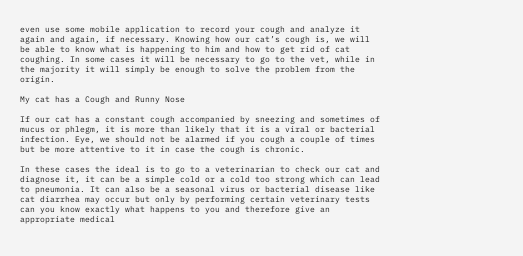even use some mobile application to record your cough and analyze it again and again, if necessary. Knowing how our cat’s cough is, we will be able to know what is happening to him and how to get rid of cat coughing. In some cases it will be necessary to go to the vet, while in the majority it will simply be enough to solve the problem from the origin.

My cat has a Cough and Runny Nose

If our cat has a constant cough accompanied by sneezing and sometimes of mucus or phlegm, it is more than likely that it is a viral or bacterial infection. Eye, we should not be alarmed if you cough a couple of times but be more attentive to it in case the cough is chronic.

In these cases the ideal is to go to a veterinarian to check our cat and diagnose it, it can be a simple cold or a cold too strong which can lead to pneumonia. It can also be a seasonal virus or bacterial disease like cat diarrhea may occur but only by performing certain veterinary tests can you know exactly what happens to you and therefore give an appropriate medical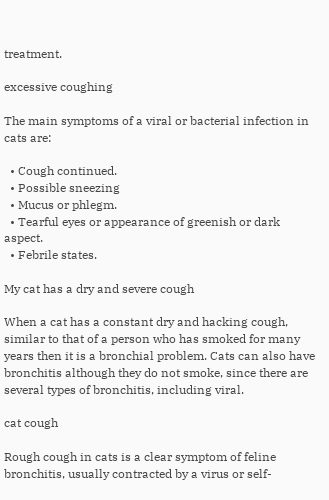treatment.

excessive coughing

The main symptoms of a viral or bacterial infection in cats are:

  • Cough continued.
  • Possible sneezing
  • Mucus or phlegm.
  • Tearful eyes or appearance of greenish or dark aspect.
  • Febrile states.

My cat has a dry and severe cough

When a cat has a constant dry and hacking cough, similar to that of a person who has smoked for many years then it is a bronchial problem. Cats can also have bronchitis although they do not smoke, since there are several types of bronchitis, including viral.

cat cough

Rough cough in cats is a clear symptom of feline bronchitis, usually contracted by a virus or self-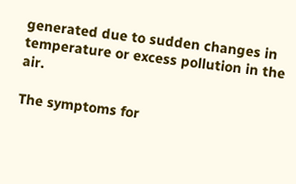generated due to sudden changes in temperature or excess pollution in the air.

The symptoms for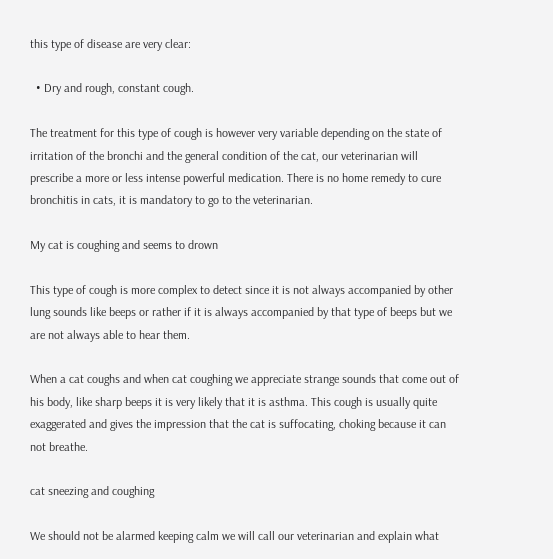this type of disease are very clear:

  • Dry and rough, constant cough.

The treatment for this type of cough is however very variable depending on the state of irritation of the bronchi and the general condition of the cat, our veterinarian will prescribe a more or less intense powerful medication. There is no home remedy to cure bronchitis in cats, it is mandatory to go to the veterinarian.

My cat is coughing and seems to drown

This type of cough is more complex to detect since it is not always accompanied by other lung sounds like beeps or rather if it is always accompanied by that type of beeps but we are not always able to hear them.

When a cat coughs and when cat coughing we appreciate strange sounds that come out of his body, like sharp beeps it is very likely that it is asthma. This cough is usually quite exaggerated and gives the impression that the cat is suffocating, choking because it can not breathe.

cat sneezing and coughing

We should not be alarmed keeping calm we will call our veterinarian and explain what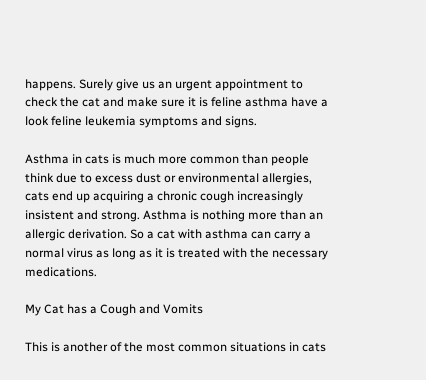happens. Surely give us an urgent appointment to check the cat and make sure it is feline asthma have a look feline leukemia symptoms and signs.

Asthma in cats is much more common than people think due to excess dust or environmental allergies, cats end up acquiring a chronic cough increasingly insistent and strong. Asthma is nothing more than an allergic derivation. So a cat with asthma can carry a normal virus as long as it is treated with the necessary medications.

My Cat has a Cough and Vomits

This is another of the most common situations in cats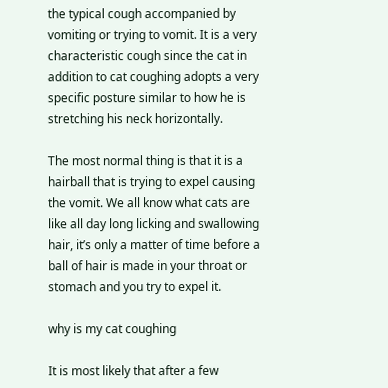the typical cough accompanied by vomiting or trying to vomit. It is a very characteristic cough since the cat in addition to cat coughing adopts a very specific posture similar to how he is stretching his neck horizontally.

The most normal thing is that it is a hairball that is trying to expel causing the vomit. We all know what cats are like all day long licking and swallowing hair, it’s only a matter of time before a ball of hair is made in your throat or stomach and you try to expel it.

why is my cat coughing

It is most likely that after a few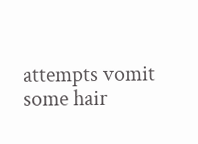attempts vomit some hair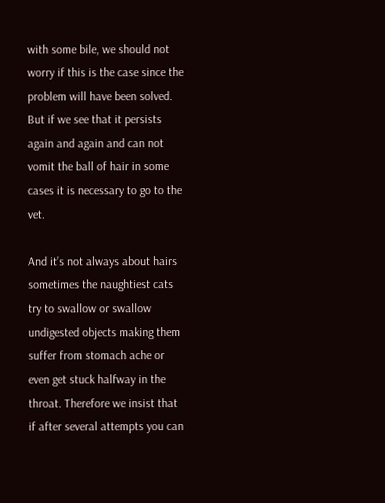with some bile, we should not worry if this is the case since the problem will have been solved. But if we see that it persists again and again and can not vomit the ball of hair in some cases it is necessary to go to the vet.

And it’s not always about hairs sometimes the naughtiest cats try to swallow or swallow undigested objects making them suffer from stomach ache or even get stuck halfway in the throat. Therefore we insist that if after several attempts you can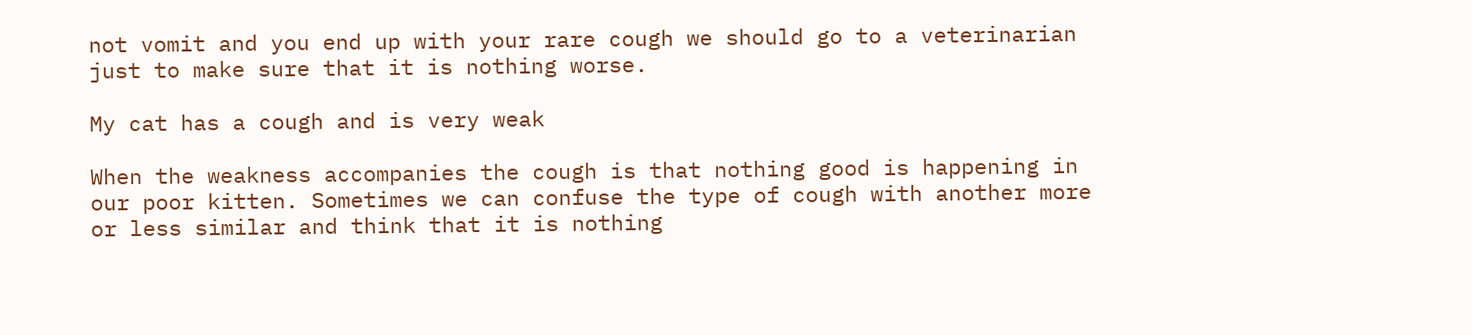not vomit and you end up with your rare cough we should go to a veterinarian just to make sure that it is nothing worse.

My cat has a cough and is very weak

When the weakness accompanies the cough is that nothing good is happening in our poor kitten. Sometimes we can confuse the type of cough with another more or less similar and think that it is nothing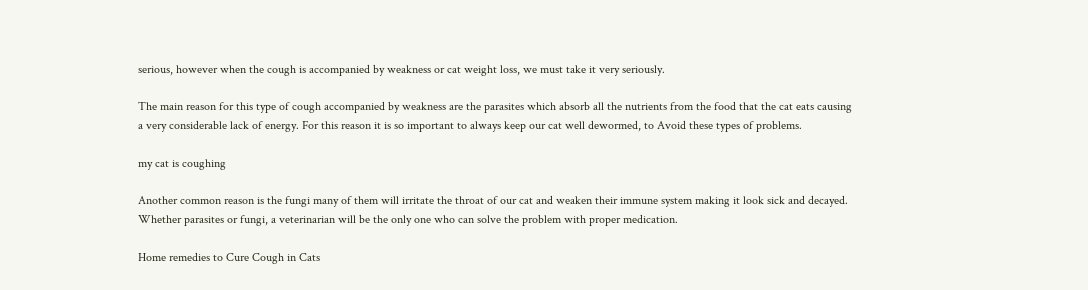serious, however when the cough is accompanied by weakness or cat weight loss, we must take it very seriously.

The main reason for this type of cough accompanied by weakness are the parasites which absorb all the nutrients from the food that the cat eats causing a very considerable lack of energy. For this reason it is so important to always keep our cat well dewormed, to Avoid these types of problems.

my cat is coughing

Another common reason is the fungi many of them will irritate the throat of our cat and weaken their immune system making it look sick and decayed. Whether parasites or fungi, a veterinarian will be the only one who can solve the problem with proper medication.

Home remedies to Cure Cough in Cats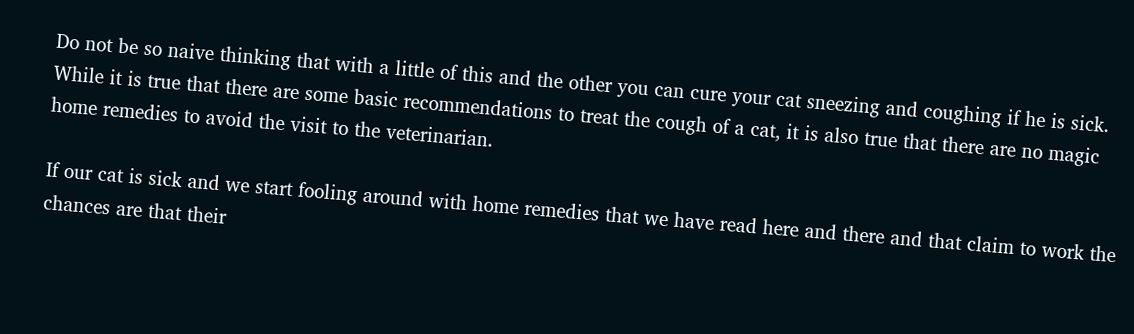Do not be so naive thinking that with a little of this and the other you can cure your cat sneezing and coughing if he is sick. While it is true that there are some basic recommendations to treat the cough of a cat, it is also true that there are no magic home remedies to avoid the visit to the veterinarian.

If our cat is sick and we start fooling around with home remedies that we have read here and there and that claim to work the chances are that their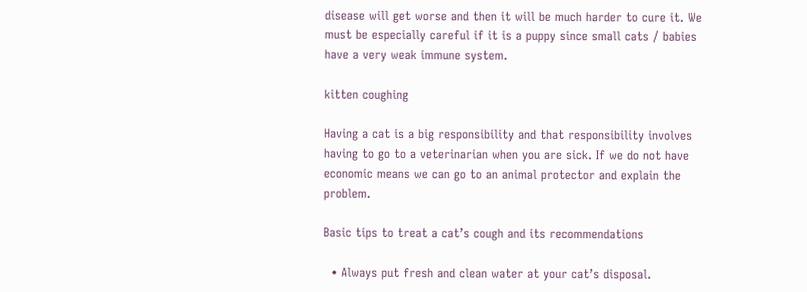disease will get worse and then it will be much harder to cure it. We must be especially careful if it is a puppy since small cats / babies have a very weak immune system.

kitten coughing

Having a cat is a big responsibility and that responsibility involves having to go to a veterinarian when you are sick. If we do not have economic means we can go to an animal protector and explain the problem.

Basic tips to treat a cat’s cough and its recommendations

  • Always put fresh and clean water at your cat’s disposal.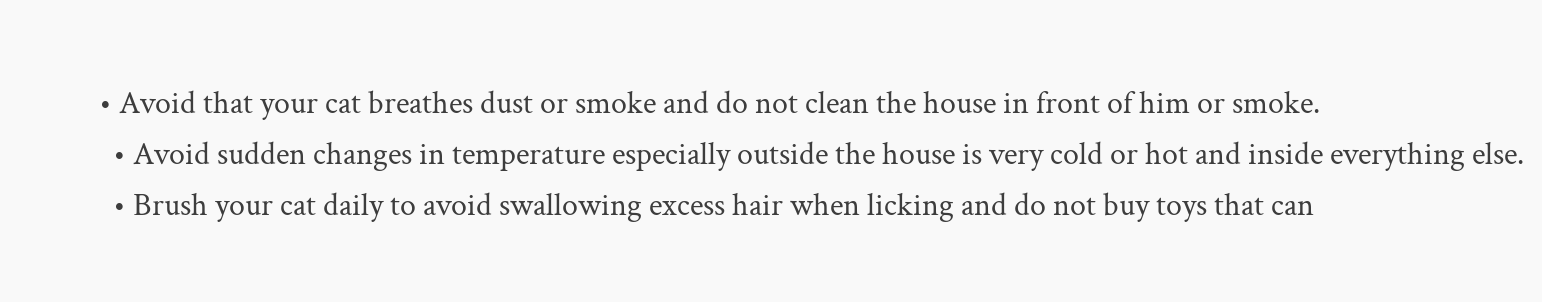• Avoid that your cat breathes dust or smoke and do not clean the house in front of him or smoke.
  • Avoid sudden changes in temperature especially outside the house is very cold or hot and inside everything else.
  • Brush your cat daily to avoid swallowing excess hair when licking and do not buy toys that can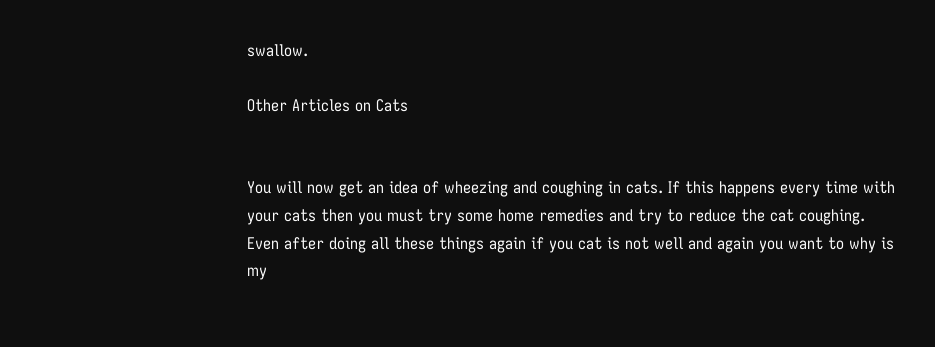swallow.

Other Articles on Cats


You will now get an idea of wheezing and coughing in cats. If this happens every time with your cats then you must try some home remedies and try to reduce the cat coughing. Even after doing all these things again if you cat is not well and again you want to why is my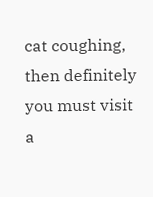cat coughing, then definitely you must visit a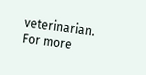veterinarian. For more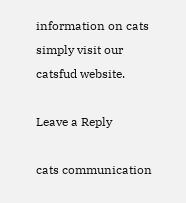information on cats simply visit our catsfud website.

Leave a Reply

cats communication